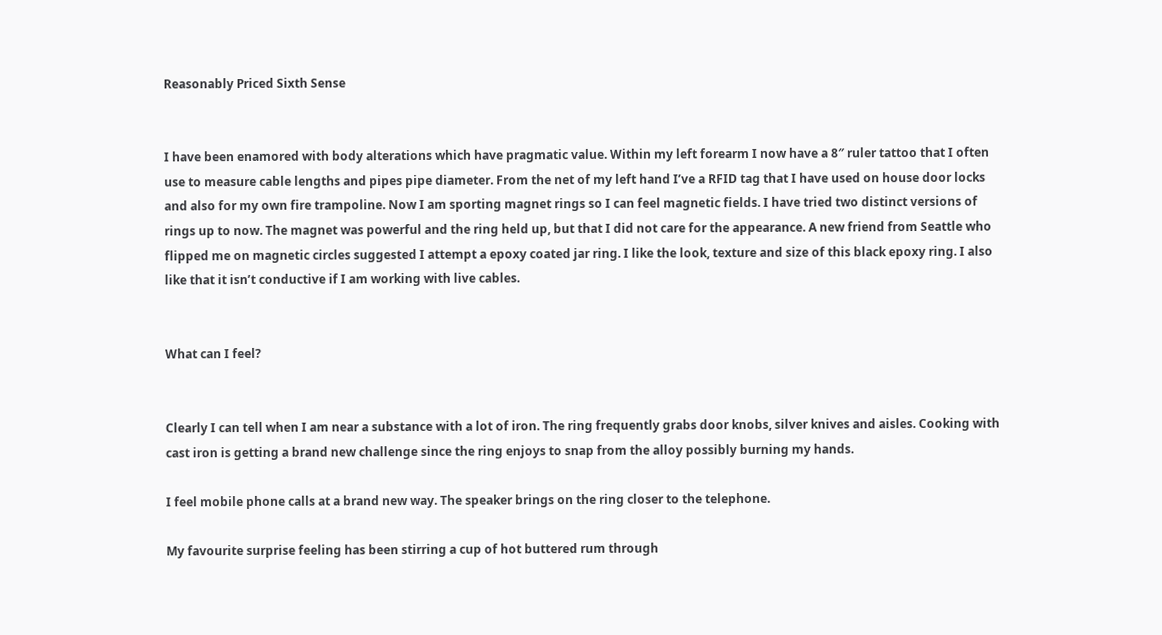Reasonably Priced Sixth Sense


I have been enamored with body alterations which have pragmatic value. Within my left forearm I now have a 8″ ruler tattoo that I often use to measure cable lengths and pipes pipe diameter. From the net of my left hand I’ve a RFID tag that I have used on house door locks and also for my own fire trampoline. Now I am sporting magnet rings so I can feel magnetic fields. I have tried two distinct versions of rings up to now. The magnet was powerful and the ring held up, but that I did not care for the appearance. A new friend from Seattle who flipped me on magnetic circles suggested I attempt a epoxy coated jar ring. I like the look, texture and size of this black epoxy ring. I also like that it isn’t conductive if I am working with live cables.


What can I feel?


Clearly I can tell when I am near a substance with a lot of iron. The ring frequently grabs door knobs, silver knives and aisles. Cooking with cast iron is getting a brand new challenge since the ring enjoys to snap from the alloy possibly burning my hands.

I feel mobile phone calls at a brand new way. The speaker brings on the ring closer to the telephone.

My favourite surprise feeling has been stirring a cup of hot buttered rum through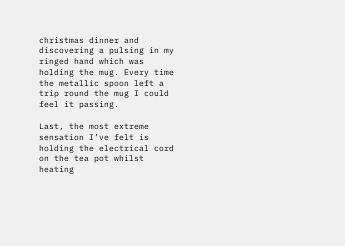christmas dinner and discovering a pulsing in my ringed hand which was holding the mug. Every time the metallic spoon left a trip round the mug I could feel it passing.

Last, the most extreme sensation I’ve felt is holding the electrical cord on the tea pot whilst heating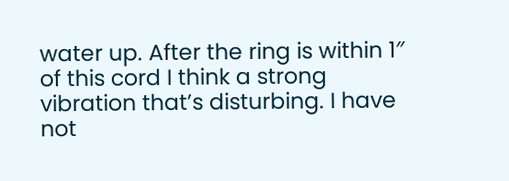water up. After the ring is within 1″ of this cord I think a strong vibration that’s disturbing. I have not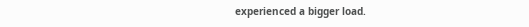experienced a bigger load.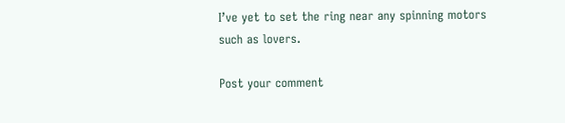I’ve yet to set the ring near any spinning motors such as lovers.

Post your comment